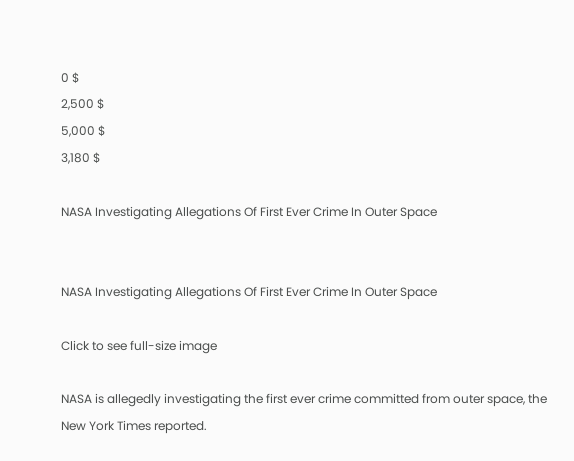0 $
2,500 $
5,000 $
3,180 $

NASA Investigating Allegations Of First Ever Crime In Outer Space


NASA Investigating Allegations Of First Ever Crime In Outer Space

Click to see full-size image

NASA is allegedly investigating the first ever crime committed from outer space, the New York Times reported.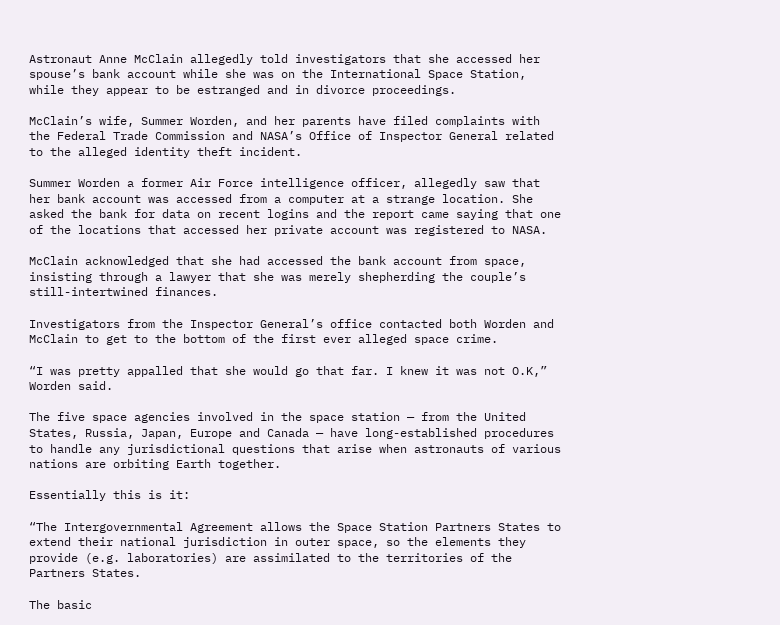Astronaut Anne McClain allegedly told investigators that she accessed her spouse’s bank account while she was on the International Space Station, while they appear to be estranged and in divorce proceedings.

McClain’s wife, Summer Worden, and her parents have filed complaints with the Federal Trade Commission and NASA’s Office of Inspector General related to the alleged identity theft incident.

Summer Worden a former Air Force intelligence officer, allegedly saw that her bank account was accessed from a computer at a strange location. She asked the bank for data on recent logins and the report came saying that one of the locations that accessed her private account was registered to NASA.

McClain acknowledged that she had accessed the bank account from space, insisting through a lawyer that she was merely shepherding the couple’s still-intertwined finances.

Investigators from the Inspector General’s office contacted both Worden and McClain to get to the bottom of the first ever alleged space crime.

“I was pretty appalled that she would go that far. I knew it was not O.K,” Worden said.

The five space agencies involved in the space station — from the United States, Russia, Japan, Europe and Canada — have long-established procedures to handle any jurisdictional questions that arise when astronauts of various nations are orbiting Earth together.

Essentially this is it:

“The Intergovernmental Agreement allows the Space Station Partners States to extend their national jurisdiction in outer space, so the elements they provide (e.g. laboratories) are assimilated to the territories of the Partners States.

The basic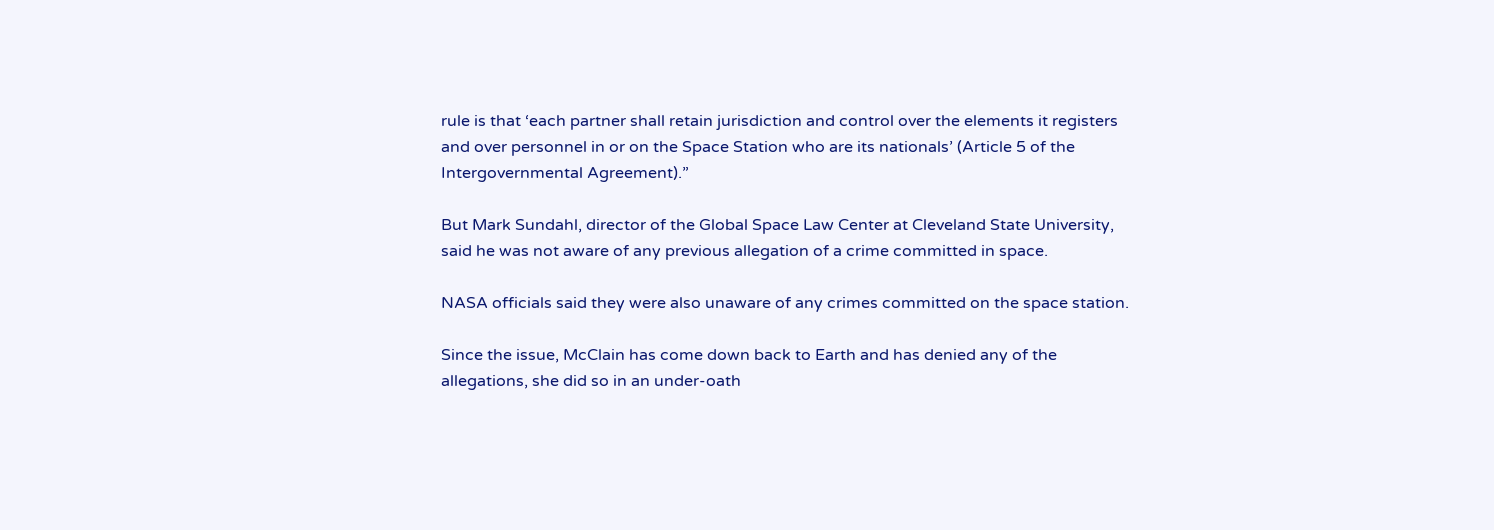rule is that ‘each partner shall retain jurisdiction and control over the elements it registers and over personnel in or on the Space Station who are its nationals’ (Article 5 of the Intergovernmental Agreement).”

But Mark Sundahl, director of the Global Space Law Center at Cleveland State University, said he was not aware of any previous allegation of a crime committed in space.

NASA officials said they were also unaware of any crimes committed on the space station.

Since the issue, McClain has come down back to Earth and has denied any of the allegations, she did so in an under-oath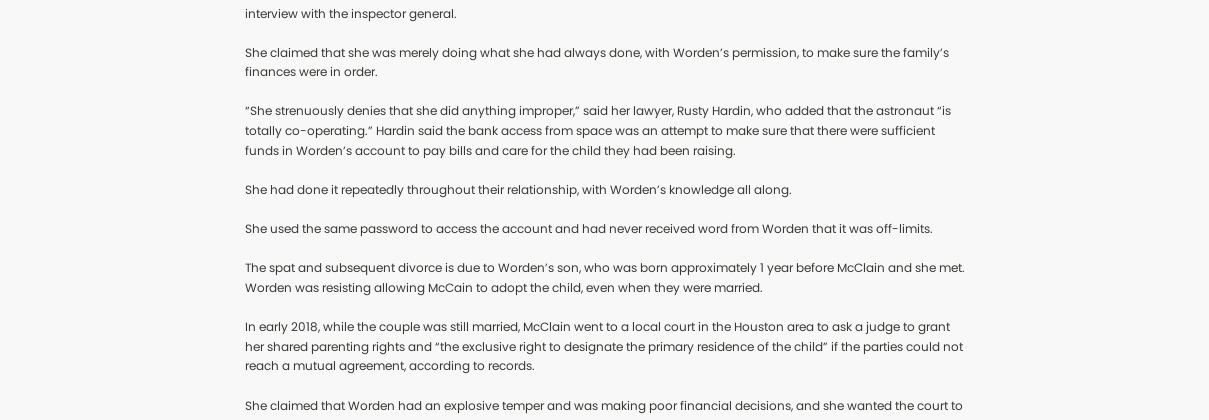interview with the inspector general.

She claimed that she was merely doing what she had always done, with Worden’s permission, to make sure the family’s finances were in order.

“She strenuously denies that she did anything improper,” said her lawyer, Rusty Hardin, who added that the astronaut “is totally co-operating.” Hardin said the bank access from space was an attempt to make sure that there were sufficient funds in Worden’s account to pay bills and care for the child they had been raising.

She had done it repeatedly throughout their relationship, with Worden’s knowledge all along.

She used the same password to access the account and had never received word from Worden that it was off-limits.

The spat and subsequent divorce is due to Worden’s son, who was born approximately 1 year before McClain and she met. Worden was resisting allowing McCain to adopt the child, even when they were married.

In early 2018, while the couple was still married, McClain went to a local court in the Houston area to ask a judge to grant her shared parenting rights and “the exclusive right to designate the primary residence of the child” if the parties could not reach a mutual agreement, according to records.

She claimed that Worden had an explosive temper and was making poor financial decisions, and she wanted the court to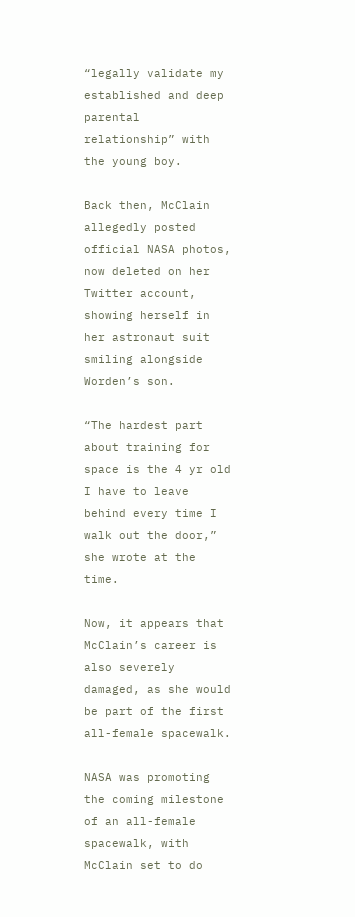“legally validate my established and deep parental relationship” with the young boy.

Back then, McClain allegedly posted official NASA photos, now deleted on her Twitter account, showing herself in her astronaut suit smiling alongside Worden’s son.

“The hardest part about training for space is the 4 yr old I have to leave behind every time I walk out the door,” she wrote at the time.

Now, it appears that McClain’s career is also severely damaged, as she would be part of the first all-female spacewalk.

NASA was promoting the coming milestone of an all-female spacewalk, with McClain set to do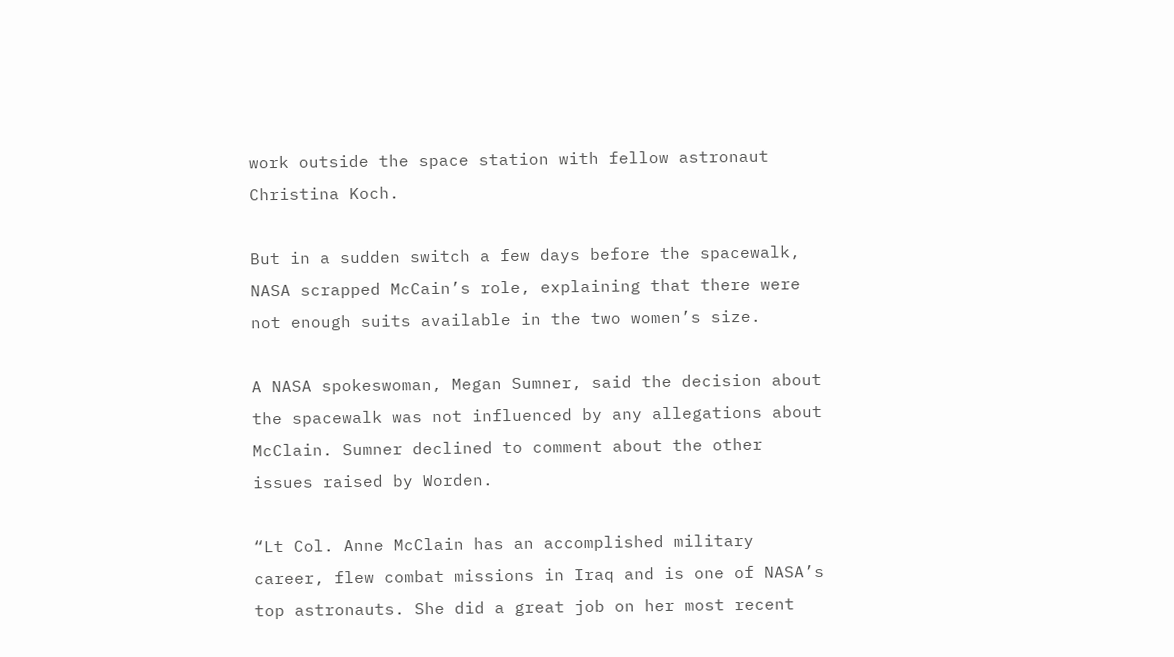work outside the space station with fellow astronaut Christina Koch.

But in a sudden switch a few days before the spacewalk, NASA scrapped McCain’s role, explaining that there were not enough suits available in the two women’s size.

A NASA spokeswoman, Megan Sumner, said the decision about the spacewalk was not influenced by any allegations about McClain. Sumner declined to comment about the other issues raised by Worden.

“Lt Col. Anne McClain has an accomplished military career, flew combat missions in Iraq and is one of NASA’s top astronauts. She did a great job on her most recent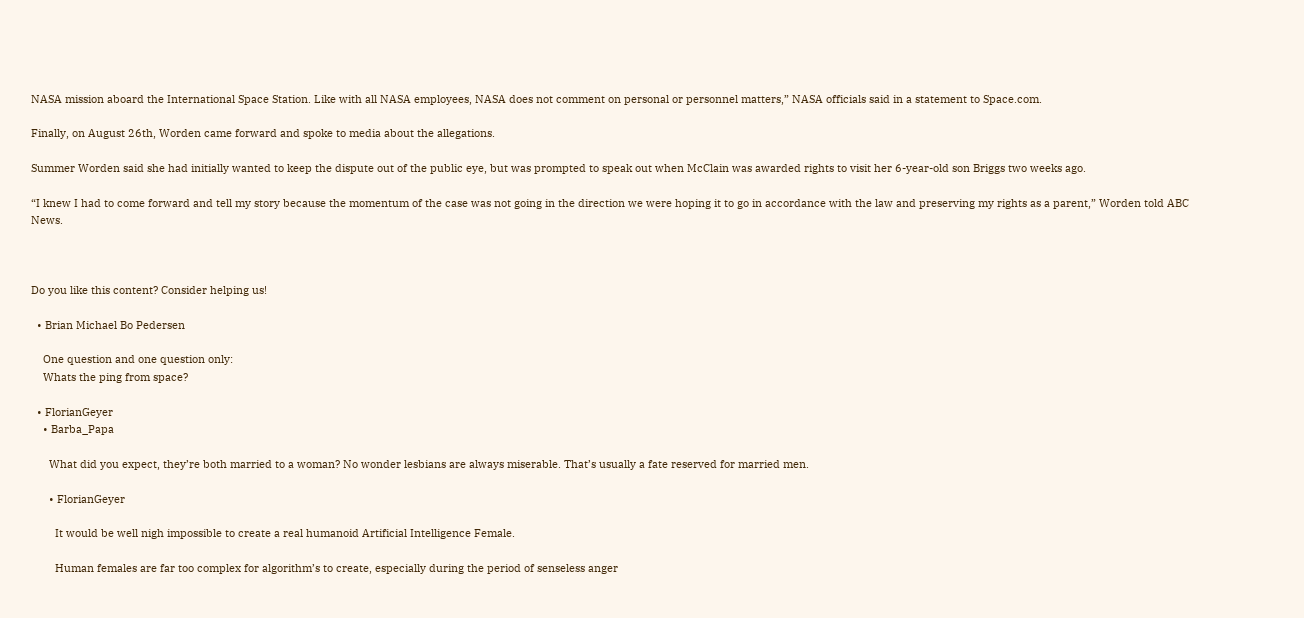NASA mission aboard the International Space Station. Like with all NASA employees, NASA does not comment on personal or personnel matters,” NASA officials said in a statement to Space.com.

Finally, on August 26th, Worden came forward and spoke to media about the allegations.

Summer Worden said she had initially wanted to keep the dispute out of the public eye, but was prompted to speak out when McClain was awarded rights to visit her 6-year-old son Briggs two weeks ago.

“I knew I had to come forward and tell my story because the momentum of the case was not going in the direction we were hoping it to go in accordance with the law and preserving my rights as a parent,” Worden told ABC News.



Do you like this content? Consider helping us!

  • Brian Michael Bo Pedersen

    One question and one question only:
    Whats the ping from space?

  • FlorianGeyer
    • Barba_Papa

      What did you expect, they’re both married to a woman? No wonder lesbians are always miserable. That’s usually a fate reserved for married men.

      • FlorianGeyer

        It would be well nigh impossible to create a real humanoid Artificial Intelligence Female.

        Human females are far too complex for algorithm’s to create, especially during the period of senseless anger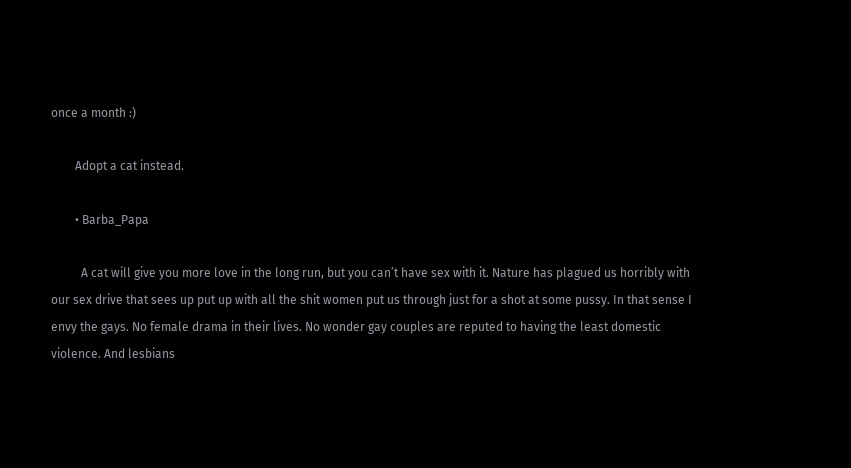once a month :)

        Adopt a cat instead.

        • Barba_Papa

          A cat will give you more love in the long run, but you can’t have sex with it. Nature has plagued us horribly with our sex drive that sees up put up with all the shit women put us through just for a shot at some pussy. In that sense I envy the gays. No female drama in their lives. No wonder gay couples are reputed to having the least domestic violence. And lesbians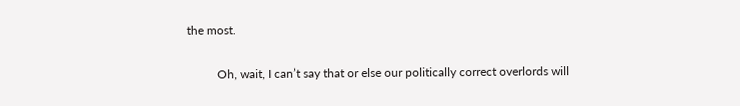the most.

          Oh, wait, I can’t say that or else our politically correct overlords will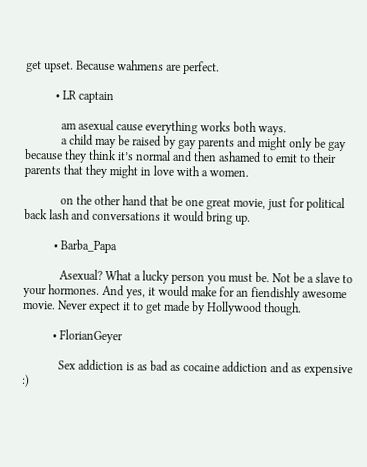get upset. Because wahmens are perfect.

          • LR captain

            am asexual cause everything works both ways.
            a child may be raised by gay parents and might only be gay because they think it’s normal and then ashamed to emit to their parents that they might in love with a women.

            on the other hand that be one great movie, just for political back lash and conversations it would bring up.

          • Barba_Papa

            Asexual? What a lucky person you must be. Not be a slave to your hormones. And yes, it would make for an fiendishly awesome movie. Never expect it to get made by Hollywood though.

          • FlorianGeyer

            Sex addiction is as bad as cocaine addiction and as expensive :)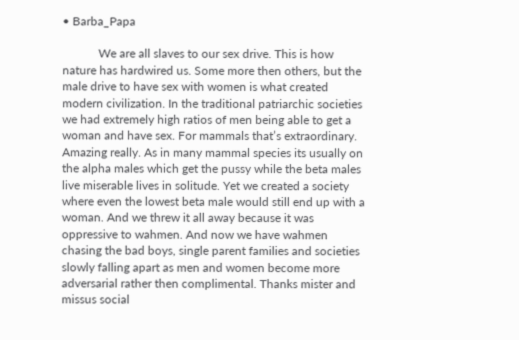• Barba_Papa

            We are all slaves to our sex drive. This is how nature has hardwired us. Some more then others, but the male drive to have sex with women is what created modern civilization. In the traditional patriarchic societies we had extremely high ratios of men being able to get a woman and have sex. For mammals that’s extraordinary. Amazing really. As in many mammal species its usually on the alpha males which get the pussy while the beta males live miserable lives in solitude. Yet we created a society where even the lowest beta male would still end up with a woman. And we threw it all away because it was oppressive to wahmen. And now we have wahmen chasing the bad boys, single parent families and societies slowly falling apart as men and women become more adversarial rather then complimental. Thanks mister and missus social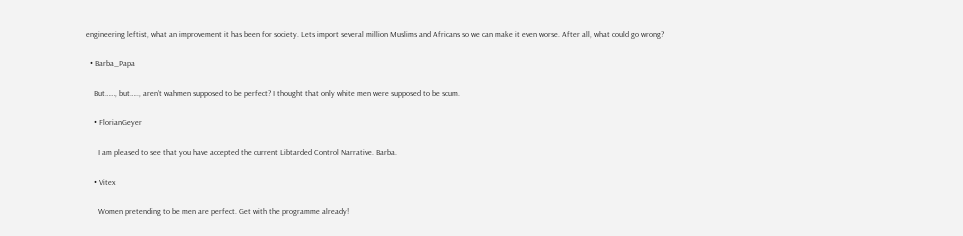engineering leftist, what an improvement it has been for society. Lets import several million Muslims and Africans so we can make it even worse. After all, what could go wrong?

  • Barba_Papa

    But……, but….., aren’t wahmen supposed to be perfect? I thought that only white men were supposed to be scum.

    • FlorianGeyer

      I am pleased to see that you have accepted the current Libtarded Control Narrative. Barba.

    • Vitex

      Women pretending to be men are perfect. Get with the programme already!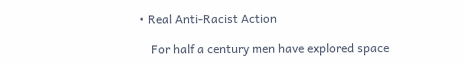• Real Anti-Racist Action

    For half a century men have explored space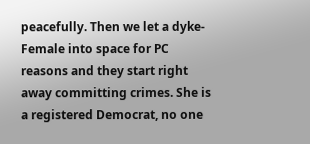peacefully. Then we let a dyke-Female into space for PC reasons and they start right away committing crimes. She is a registered Democrat, no one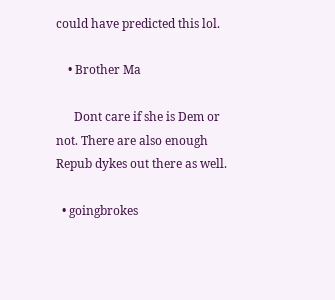could have predicted this lol.

    • Brother Ma

      Dont care if she is Dem or not. There are also enough Repub dykes out there as well.

  • goingbrokes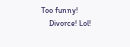Too funny!
    Divorce! Lol!